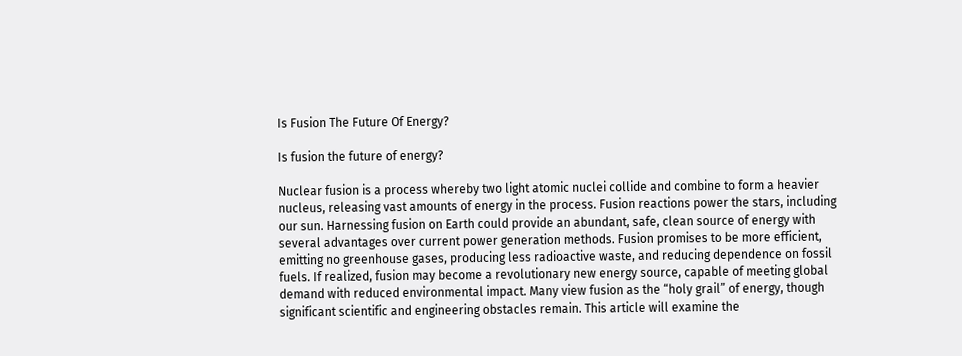Is Fusion The Future Of Energy?

Is fusion the future of energy?

Nuclear fusion is a process whereby two light atomic nuclei collide and combine to form a heavier nucleus, releasing vast amounts of energy in the process. Fusion reactions power the stars, including our sun. Harnessing fusion on Earth could provide an abundant, safe, clean source of energy with several advantages over current power generation methods. Fusion promises to be more efficient, emitting no greenhouse gases, producing less radioactive waste, and reducing dependence on fossil fuels. If realized, fusion may become a revolutionary new energy source, capable of meeting global demand with reduced environmental impact. Many view fusion as the “holy grail” of energy, though significant scientific and engineering obstacles remain. This article will examine the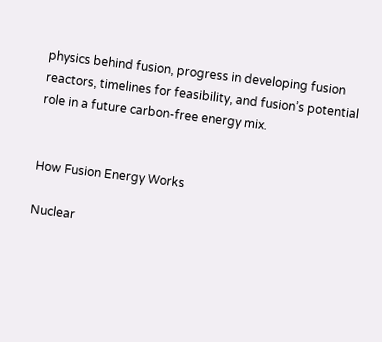physics behind fusion, progress in developing fusion reactors, timelines for feasibility, and fusion’s potential role in a future carbon-free energy mix.


How Fusion Energy Works

Nuclear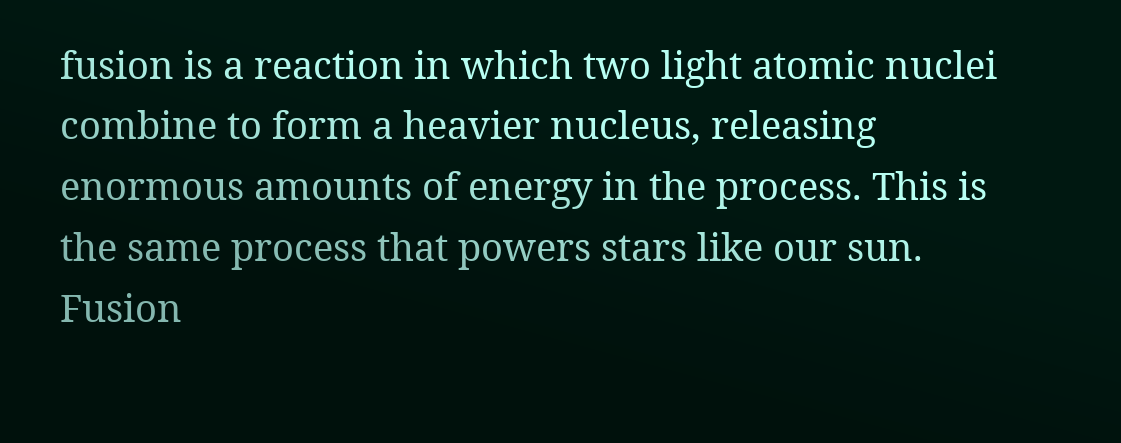fusion is a reaction in which two light atomic nuclei combine to form a heavier nucleus, releasing enormous amounts of energy in the process. This is the same process that powers stars like our sun. Fusion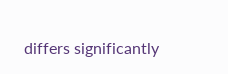differs significantly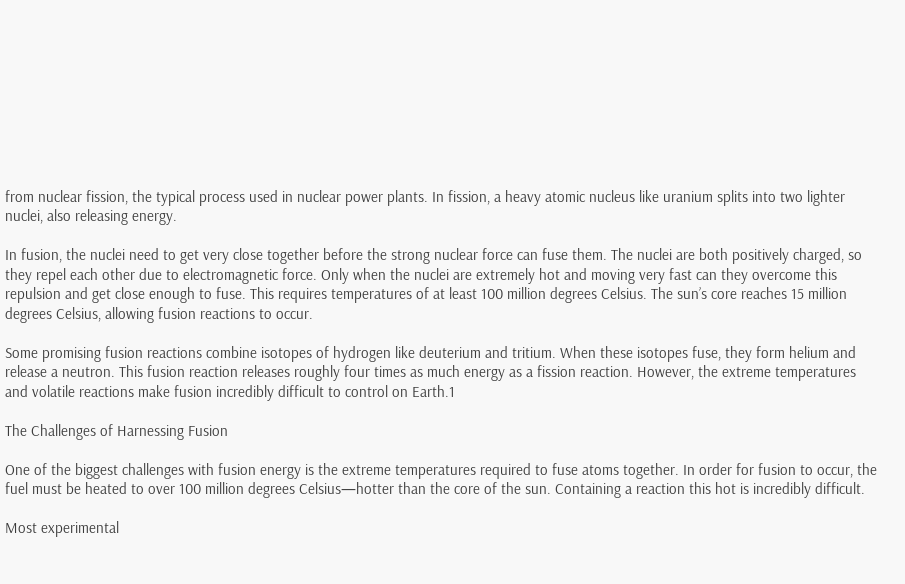from nuclear fission, the typical process used in nuclear power plants. In fission, a heavy atomic nucleus like uranium splits into two lighter nuclei, also releasing energy.

In fusion, the nuclei need to get very close together before the strong nuclear force can fuse them. The nuclei are both positively charged, so they repel each other due to electromagnetic force. Only when the nuclei are extremely hot and moving very fast can they overcome this repulsion and get close enough to fuse. This requires temperatures of at least 100 million degrees Celsius. The sun’s core reaches 15 million degrees Celsius, allowing fusion reactions to occur.

Some promising fusion reactions combine isotopes of hydrogen like deuterium and tritium. When these isotopes fuse, they form helium and release a neutron. This fusion reaction releases roughly four times as much energy as a fission reaction. However, the extreme temperatures and volatile reactions make fusion incredibly difficult to control on Earth.1

The Challenges of Harnessing Fusion

One of the biggest challenges with fusion energy is the extreme temperatures required to fuse atoms together. In order for fusion to occur, the fuel must be heated to over 100 million degrees Celsius—hotter than the core of the sun. Containing a reaction this hot is incredibly difficult.

Most experimental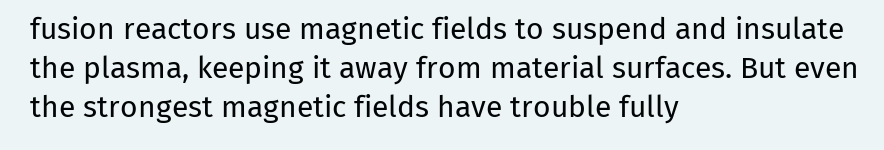fusion reactors use magnetic fields to suspend and insulate the plasma, keeping it away from material surfaces. But even the strongest magnetic fields have trouble fully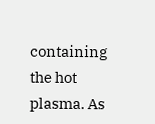containing the hot plasma. As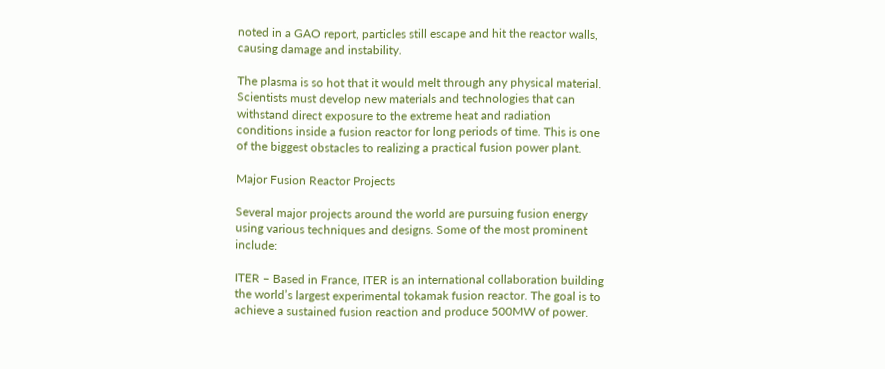noted in a GAO report, particles still escape and hit the reactor walls, causing damage and instability.

The plasma is so hot that it would melt through any physical material. Scientists must develop new materials and technologies that can withstand direct exposure to the extreme heat and radiation conditions inside a fusion reactor for long periods of time. This is one of the biggest obstacles to realizing a practical fusion power plant.

Major Fusion Reactor Projects

Several major projects around the world are pursuing fusion energy using various techniques and designs. Some of the most prominent include:

ITER – Based in France, ITER is an international collaboration building the world’s largest experimental tokamak fusion reactor. The goal is to achieve a sustained fusion reaction and produce 500MW of power.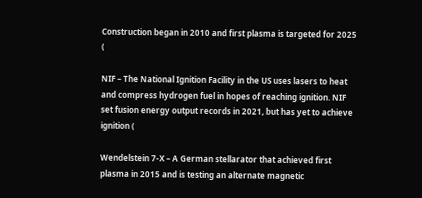Construction began in 2010 and first plasma is targeted for 2025 (

NIF – The National Ignition Facility in the US uses lasers to heat and compress hydrogen fuel in hopes of reaching ignition. NIF set fusion energy output records in 2021, but has yet to achieve ignition (

Wendelstein 7-X – A German stellarator that achieved first plasma in 2015 and is testing an alternate magnetic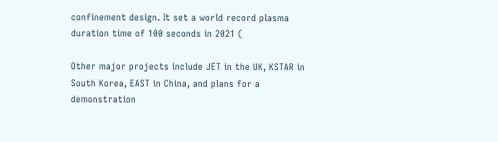confinement design. It set a world record plasma duration time of 100 seconds in 2021 (

Other major projects include JET in the UK, KSTAR in South Korea, EAST in China, and plans for a demonstration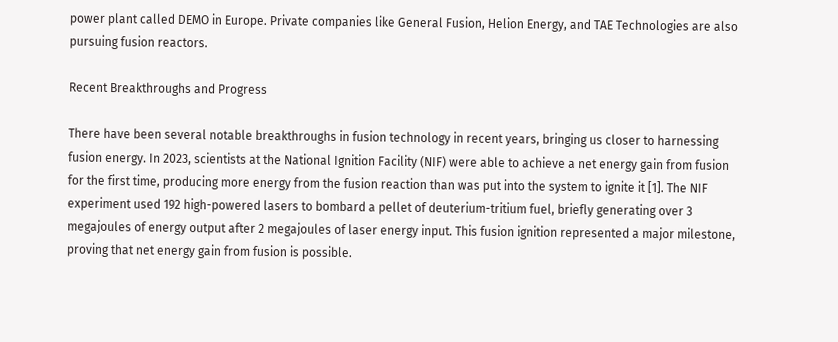power plant called DEMO in Europe. Private companies like General Fusion, Helion Energy, and TAE Technologies are also pursuing fusion reactors.

Recent Breakthroughs and Progress

There have been several notable breakthroughs in fusion technology in recent years, bringing us closer to harnessing fusion energy. In 2023, scientists at the National Ignition Facility (NIF) were able to achieve a net energy gain from fusion for the first time, producing more energy from the fusion reaction than was put into the system to ignite it [1]. The NIF experiment used 192 high-powered lasers to bombard a pellet of deuterium-tritium fuel, briefly generating over 3 megajoules of energy output after 2 megajoules of laser energy input. This fusion ignition represented a major milestone, proving that net energy gain from fusion is possible.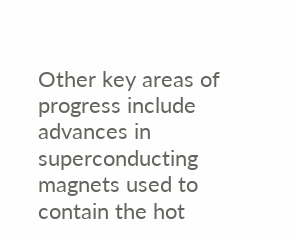Other key areas of progress include advances in superconducting magnets used to contain the hot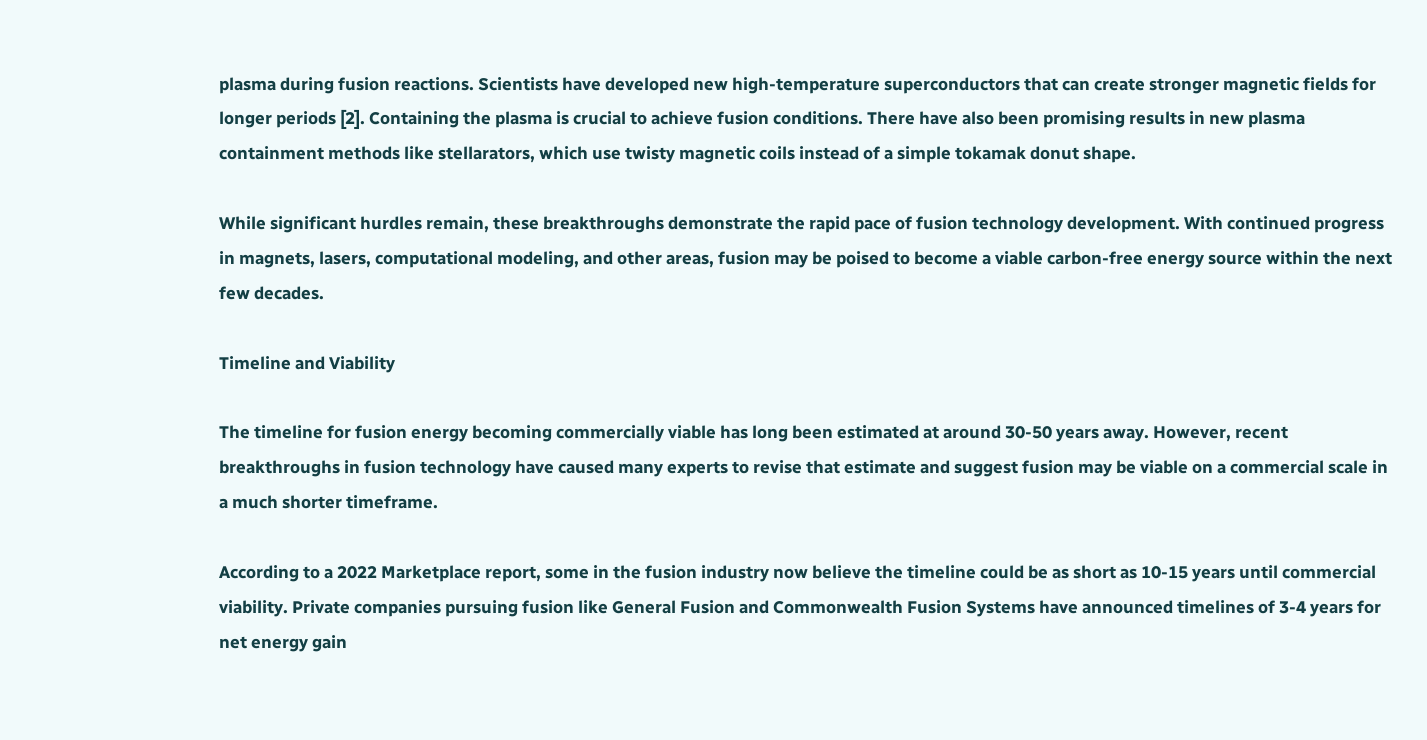plasma during fusion reactions. Scientists have developed new high-temperature superconductors that can create stronger magnetic fields for longer periods [2]. Containing the plasma is crucial to achieve fusion conditions. There have also been promising results in new plasma containment methods like stellarators, which use twisty magnetic coils instead of a simple tokamak donut shape.

While significant hurdles remain, these breakthroughs demonstrate the rapid pace of fusion technology development. With continued progress in magnets, lasers, computational modeling, and other areas, fusion may be poised to become a viable carbon-free energy source within the next few decades.

Timeline and Viability

The timeline for fusion energy becoming commercially viable has long been estimated at around 30-50 years away. However, recent breakthroughs in fusion technology have caused many experts to revise that estimate and suggest fusion may be viable on a commercial scale in a much shorter timeframe.

According to a 2022 Marketplace report, some in the fusion industry now believe the timeline could be as short as 10-15 years until commercial viability. Private companies pursuing fusion like General Fusion and Commonwealth Fusion Systems have announced timelines of 3-4 years for net energy gain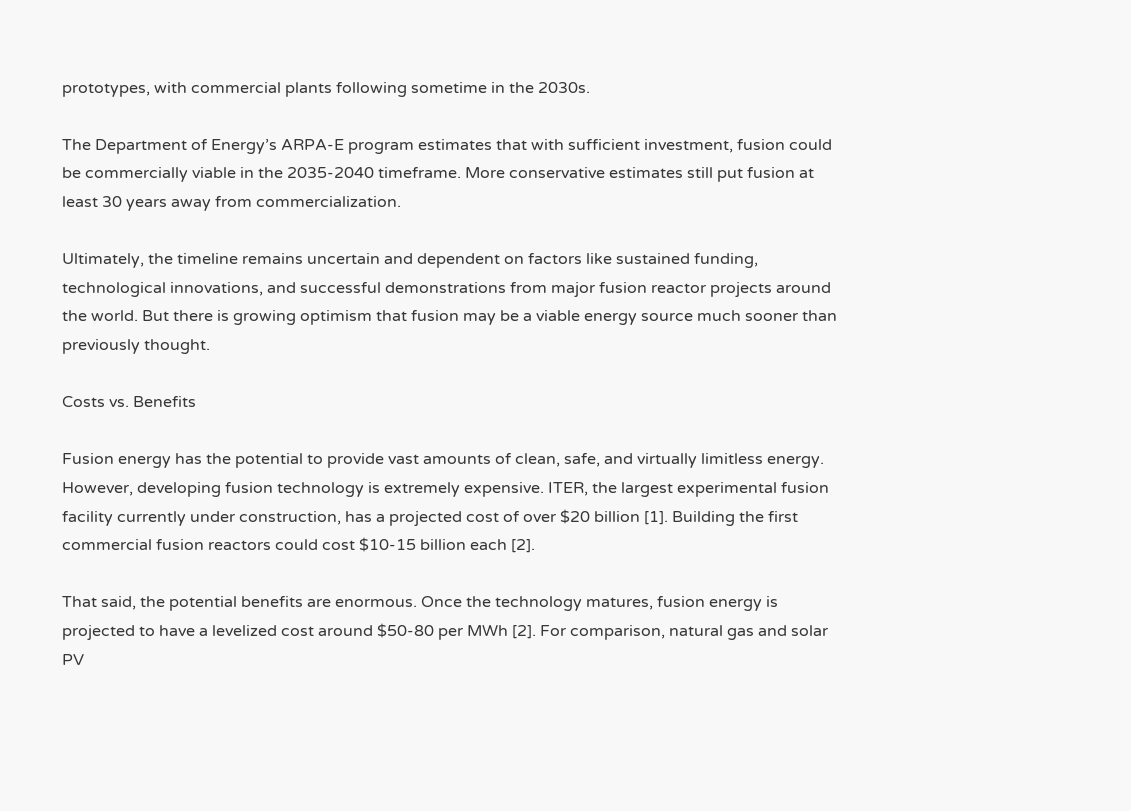prototypes, with commercial plants following sometime in the 2030s.

The Department of Energy’s ARPA-E program estimates that with sufficient investment, fusion could be commercially viable in the 2035-2040 timeframe. More conservative estimates still put fusion at least 30 years away from commercialization.

Ultimately, the timeline remains uncertain and dependent on factors like sustained funding, technological innovations, and successful demonstrations from major fusion reactor projects around the world. But there is growing optimism that fusion may be a viable energy source much sooner than previously thought.

Costs vs. Benefits

Fusion energy has the potential to provide vast amounts of clean, safe, and virtually limitless energy. However, developing fusion technology is extremely expensive. ITER, the largest experimental fusion facility currently under construction, has a projected cost of over $20 billion [1]. Building the first commercial fusion reactors could cost $10-15 billion each [2].

That said, the potential benefits are enormous. Once the technology matures, fusion energy is projected to have a levelized cost around $50-80 per MWh [2]. For comparison, natural gas and solar PV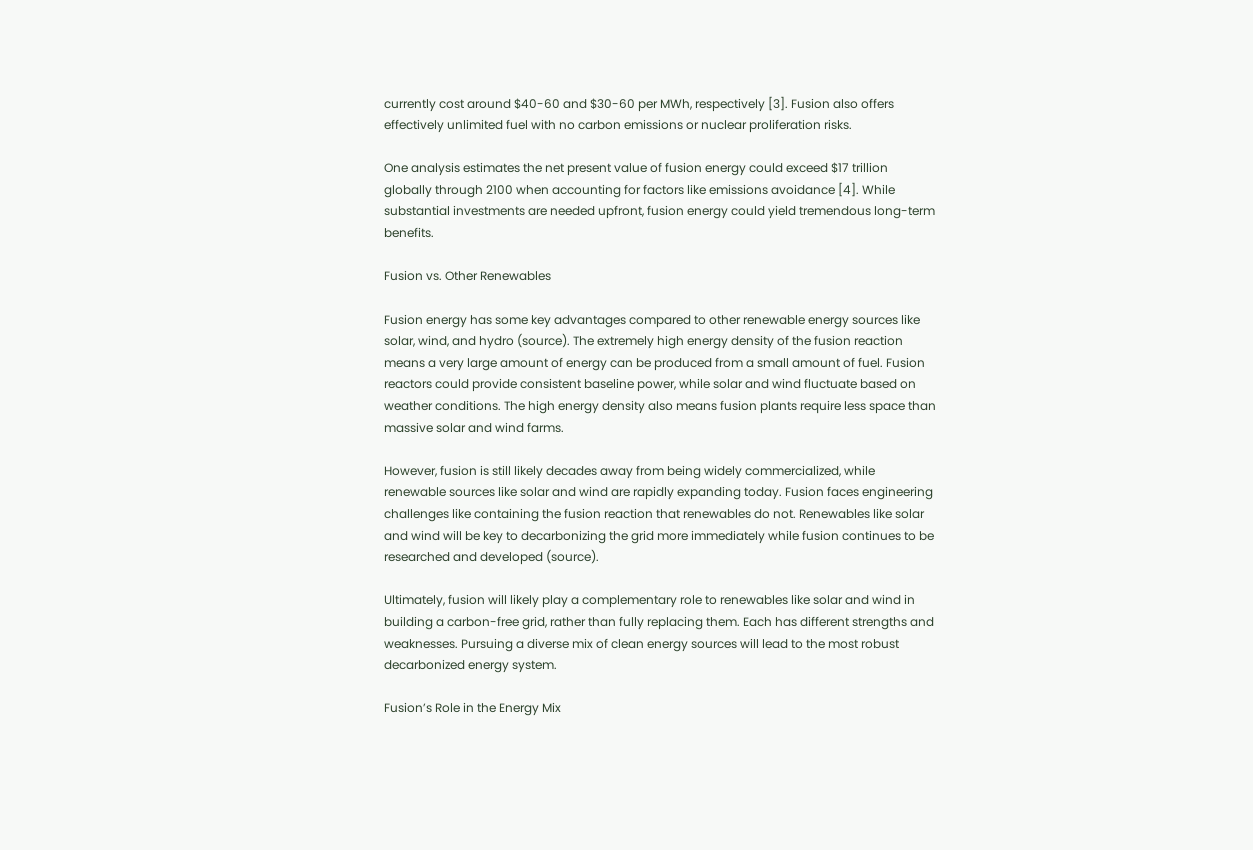currently cost around $40-60 and $30-60 per MWh, respectively [3]. Fusion also offers effectively unlimited fuel with no carbon emissions or nuclear proliferation risks.

One analysis estimates the net present value of fusion energy could exceed $17 trillion globally through 2100 when accounting for factors like emissions avoidance [4]. While substantial investments are needed upfront, fusion energy could yield tremendous long-term benefits.

Fusion vs. Other Renewables

Fusion energy has some key advantages compared to other renewable energy sources like solar, wind, and hydro (source). The extremely high energy density of the fusion reaction means a very large amount of energy can be produced from a small amount of fuel. Fusion reactors could provide consistent baseline power, while solar and wind fluctuate based on weather conditions. The high energy density also means fusion plants require less space than massive solar and wind farms.

However, fusion is still likely decades away from being widely commercialized, while renewable sources like solar and wind are rapidly expanding today. Fusion faces engineering challenges like containing the fusion reaction that renewables do not. Renewables like solar and wind will be key to decarbonizing the grid more immediately while fusion continues to be researched and developed (source).

Ultimately, fusion will likely play a complementary role to renewables like solar and wind in building a carbon-free grid, rather than fully replacing them. Each has different strengths and weaknesses. Pursuing a diverse mix of clean energy sources will lead to the most robust decarbonized energy system.

Fusion’s Role in the Energy Mix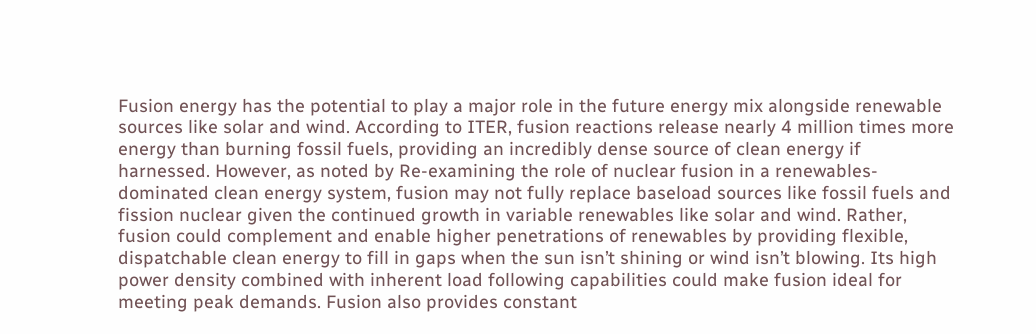Fusion energy has the potential to play a major role in the future energy mix alongside renewable sources like solar and wind. According to ITER, fusion reactions release nearly 4 million times more energy than burning fossil fuels, providing an incredibly dense source of clean energy if harnessed. However, as noted by Re-examining the role of nuclear fusion in a renewables-dominated clean energy system, fusion may not fully replace baseload sources like fossil fuels and fission nuclear given the continued growth in variable renewables like solar and wind. Rather, fusion could complement and enable higher penetrations of renewables by providing flexible, dispatchable clean energy to fill in gaps when the sun isn’t shining or wind isn’t blowing. Its high power density combined with inherent load following capabilities could make fusion ideal for meeting peak demands. Fusion also provides constant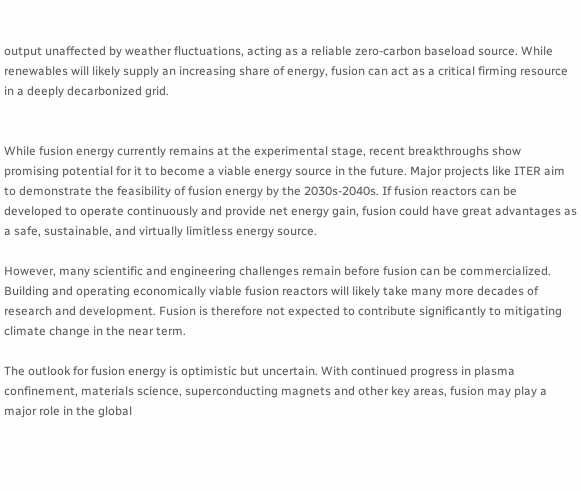output unaffected by weather fluctuations, acting as a reliable zero-carbon baseload source. While renewables will likely supply an increasing share of energy, fusion can act as a critical firming resource in a deeply decarbonized grid.


While fusion energy currently remains at the experimental stage, recent breakthroughs show promising potential for it to become a viable energy source in the future. Major projects like ITER aim to demonstrate the feasibility of fusion energy by the 2030s-2040s. If fusion reactors can be developed to operate continuously and provide net energy gain, fusion could have great advantages as a safe, sustainable, and virtually limitless energy source.

However, many scientific and engineering challenges remain before fusion can be commercialized. Building and operating economically viable fusion reactors will likely take many more decades of research and development. Fusion is therefore not expected to contribute significantly to mitigating climate change in the near term.

The outlook for fusion energy is optimistic but uncertain. With continued progress in plasma confinement, materials science, superconducting magnets and other key areas, fusion may play a major role in the global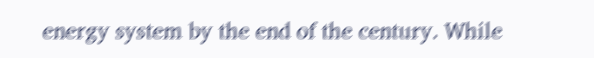energy system by the end of the century. While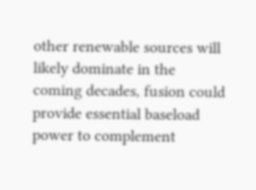other renewable sources will likely dominate in the coming decades, fusion could provide essential baseload power to complement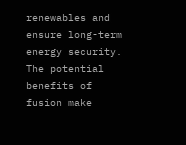renewables and ensure long-term energy security. The potential benefits of fusion make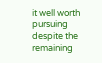it well worth pursuing despite the remaining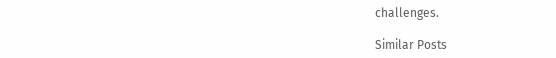challenges.

Similar Posts